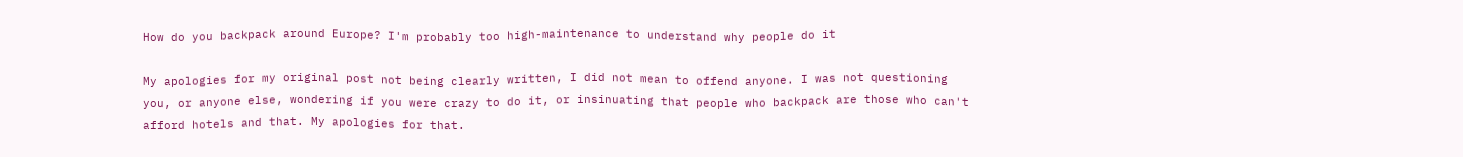How do you backpack around Europe? I'm probably too high-maintenance to understand why people do it

My apologies for my original post not being clearly written, I did not mean to offend anyone. I was not questioning you, or anyone else, wondering if you were crazy to do it, or insinuating that people who backpack are those who can't afford hotels and that. My apologies for that.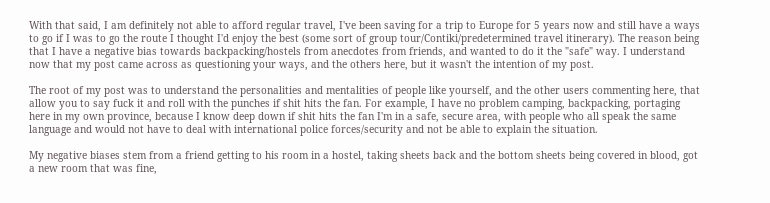With that said, I am definitely not able to afford regular travel, I've been saving for a trip to Europe for 5 years now and still have a ways to go if I was to go the route I thought I'd enjoy the best (some sort of group tour/Contiki/predetermined travel itinerary). The reason being that I have a negative bias towards backpacking/hostels from anecdotes from friends, and wanted to do it the "safe" way. I understand now that my post came across as questioning your ways, and the others here, but it wasn't the intention of my post.

The root of my post was to understand the personalities and mentalities of people like yourself, and the other users commenting here, that allow you to say fuck it and roll with the punches if shit hits the fan. For example, I have no problem camping, backpacking, portaging here in my own province, because I know deep down if shit hits the fan I'm in a safe, secure area, with people who all speak the same language and would not have to deal with international police forces/security and not be able to explain the situation.

My negative biases stem from a friend getting to his room in a hostel, taking sheets back and the bottom sheets being covered in blood, got a new room that was fine,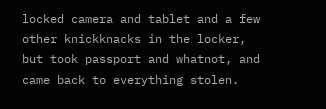locked camera and tablet and a few other knickknacks in the locker, but took passport and whatnot, and came back to everything stolen.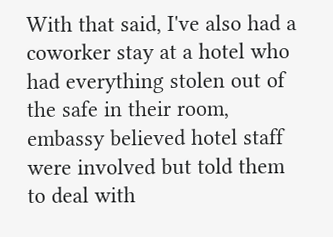With that said, I've also had a coworker stay at a hotel who had everything stolen out of the safe in their room, embassy believed hotel staff were involved but told them to deal with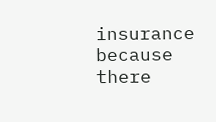insurance because there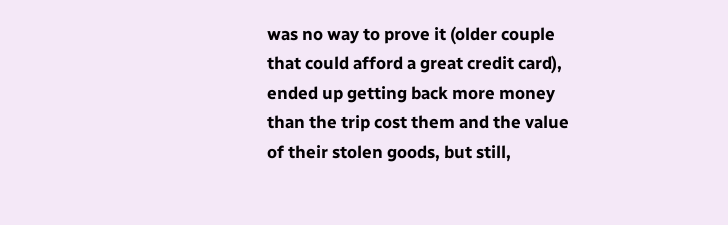was no way to prove it (older couple that could afford a great credit card), ended up getting back more money than the trip cost them and the value of their stolen goods, but still,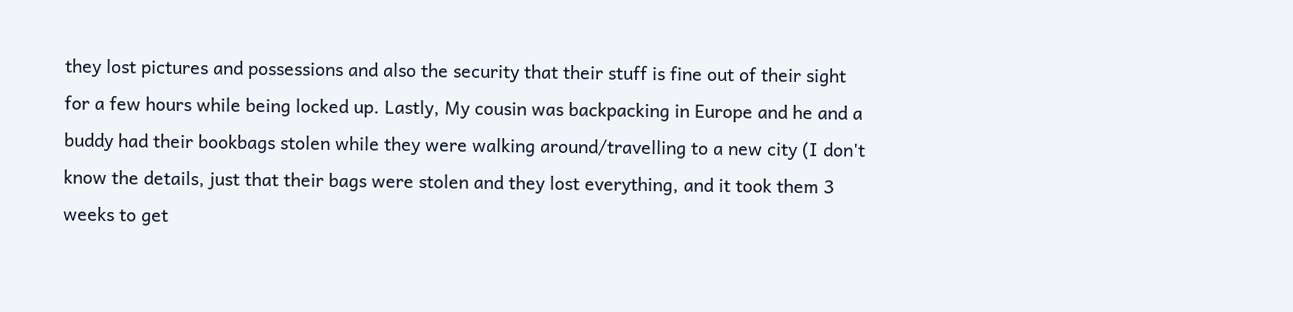they lost pictures and possessions and also the security that their stuff is fine out of their sight for a few hours while being locked up. Lastly, My cousin was backpacking in Europe and he and a buddy had their bookbags stolen while they were walking around/travelling to a new city (I don't know the details, just that their bags were stolen and they lost everything, and it took them 3 weeks to get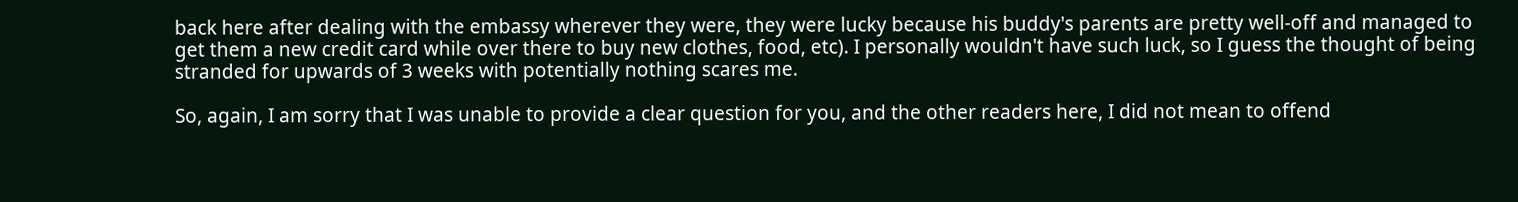back here after dealing with the embassy wherever they were, they were lucky because his buddy's parents are pretty well-off and managed to get them a new credit card while over there to buy new clothes, food, etc). I personally wouldn't have such luck, so I guess the thought of being stranded for upwards of 3 weeks with potentially nothing scares me.

So, again, I am sorry that I was unable to provide a clear question for you, and the other readers here, I did not mean to offend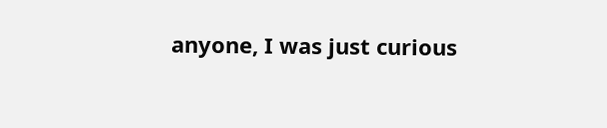anyone, I was just curious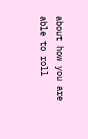about how you are able to roll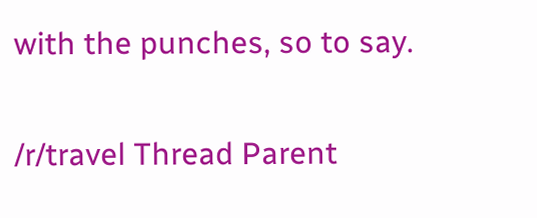with the punches, so to say.

/r/travel Thread Parent